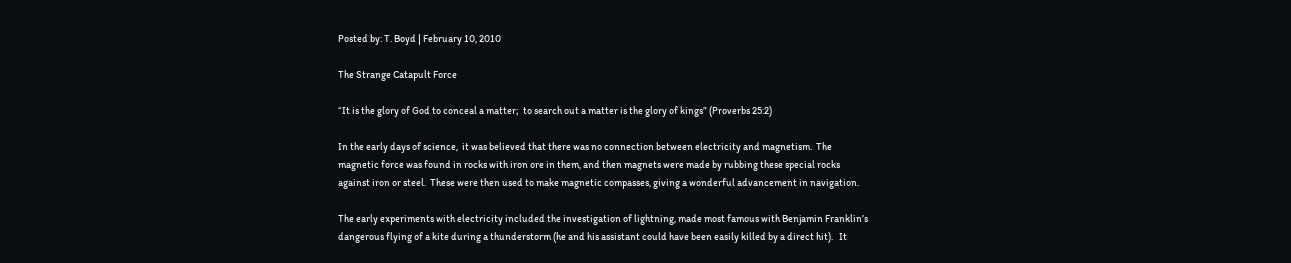Posted by: T. Boyd | February 10, 2010

The Strange Catapult Force

“It is the glory of God to conceal a matter;  to search out a matter is the glory of kings” (Proverbs 25:2)

In the early days of science,  it was believed that there was no connection between electricity and magnetism.  The magnetic force was found in rocks with iron ore in them, and then magnets were made by rubbing these special rocks against iron or steel.  These were then used to make magnetic compasses, giving a wonderful advancement in navigation.

The early experiments with electricity included the investigation of lightning, made most famous with Benjamin Franklin’s dangerous flying of a kite during a thunderstorm (he and his assistant could have been easily killed by a direct hit).   It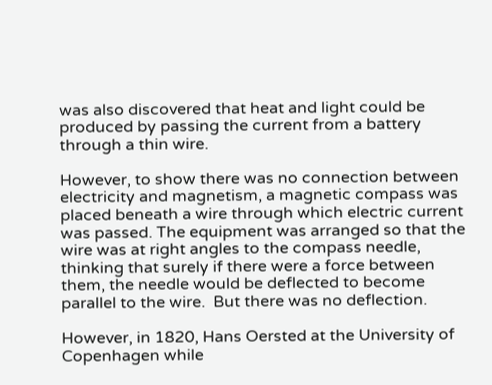was also discovered that heat and light could be produced by passing the current from a battery through a thin wire.

However, to show there was no connection between electricity and magnetism, a magnetic compass was placed beneath a wire through which electric current was passed. The equipment was arranged so that the wire was at right angles to the compass needle, thinking that surely if there were a force between them, the needle would be deflected to become parallel to the wire.  But there was no deflection.

However, in 1820, Hans Oersted at the University of Copenhagen while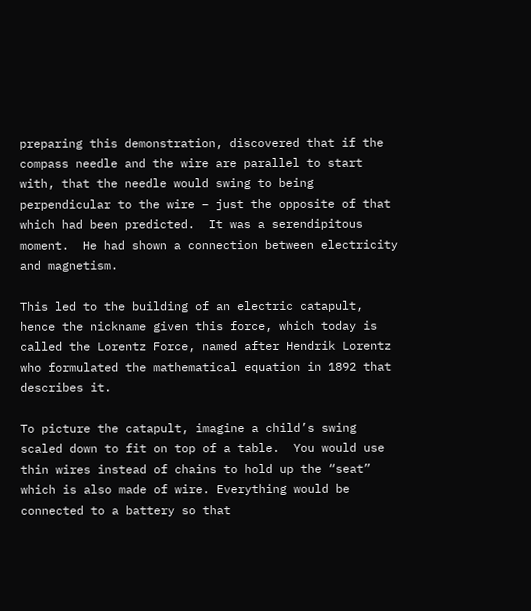preparing this demonstration, discovered that if the compass needle and the wire are parallel to start with, that the needle would swing to being perpendicular to the wire – just the opposite of that which had been predicted.  It was a serendipitous moment.  He had shown a connection between electricity and magnetism.

This led to the building of an electric catapult, hence the nickname given this force, which today is called the Lorentz Force, named after Hendrik Lorentz who formulated the mathematical equation in 1892 that describes it.

To picture the catapult, imagine a child’s swing scaled down to fit on top of a table.  You would use thin wires instead of chains to hold up the “seat” which is also made of wire. Everything would be connected to a battery so that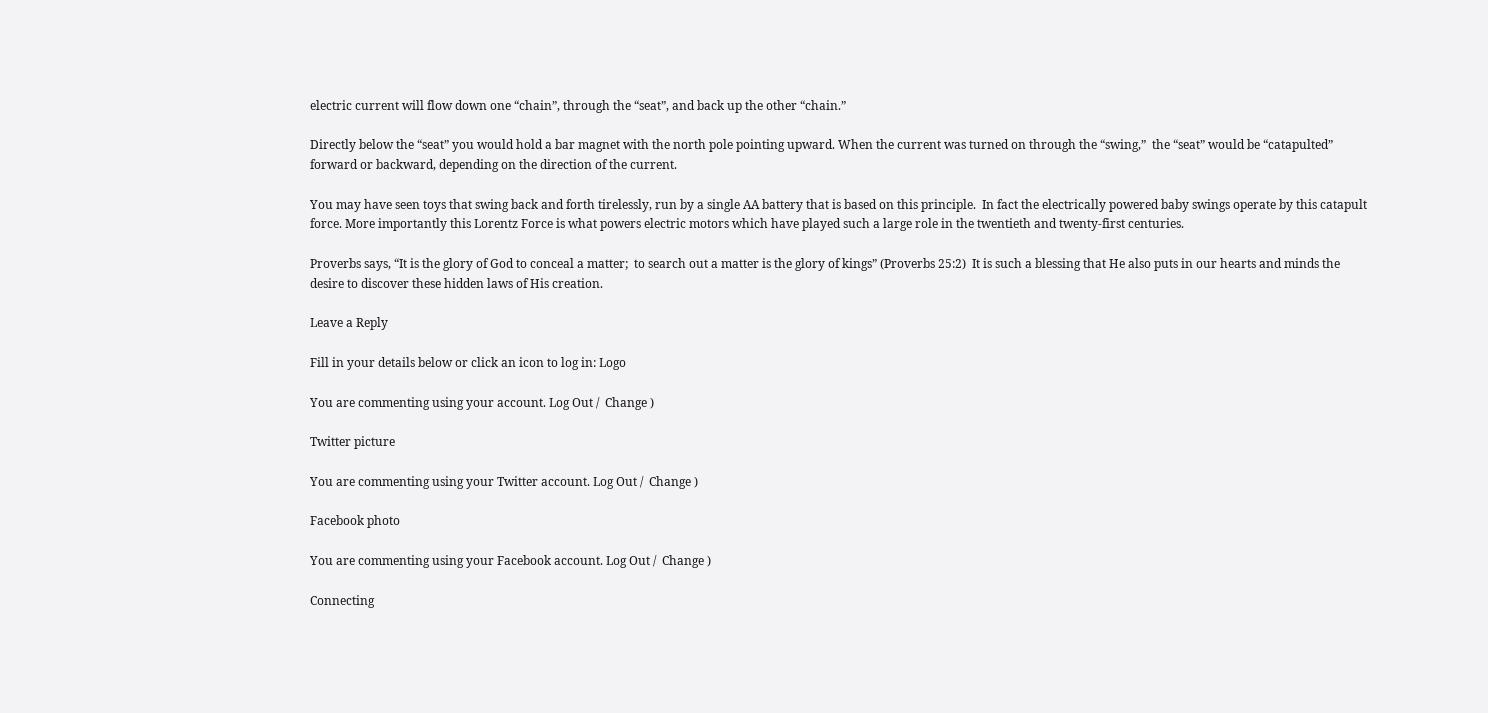electric current will flow down one “chain”, through the “seat”, and back up the other “chain.”

Directly below the “seat” you would hold a bar magnet with the north pole pointing upward. When the current was turned on through the “swing,”  the “seat” would be “catapulted” forward or backward, depending on the direction of the current.

You may have seen toys that swing back and forth tirelessly, run by a single AA battery that is based on this principle.  In fact the electrically powered baby swings operate by this catapult force. More importantly this Lorentz Force is what powers electric motors which have played such a large role in the twentieth and twenty-first centuries.

Proverbs says, “It is the glory of God to conceal a matter;  to search out a matter is the glory of kings” (Proverbs 25:2)  It is such a blessing that He also puts in our hearts and minds the desire to discover these hidden laws of His creation.

Leave a Reply

Fill in your details below or click an icon to log in: Logo

You are commenting using your account. Log Out /  Change )

Twitter picture

You are commenting using your Twitter account. Log Out /  Change )

Facebook photo

You are commenting using your Facebook account. Log Out /  Change )

Connecting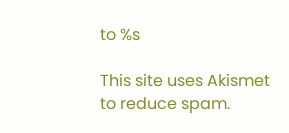to %s

This site uses Akismet to reduce spam.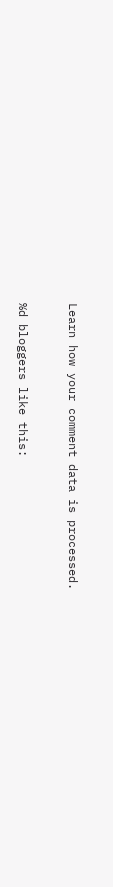Learn how your comment data is processed.


%d bloggers like this: